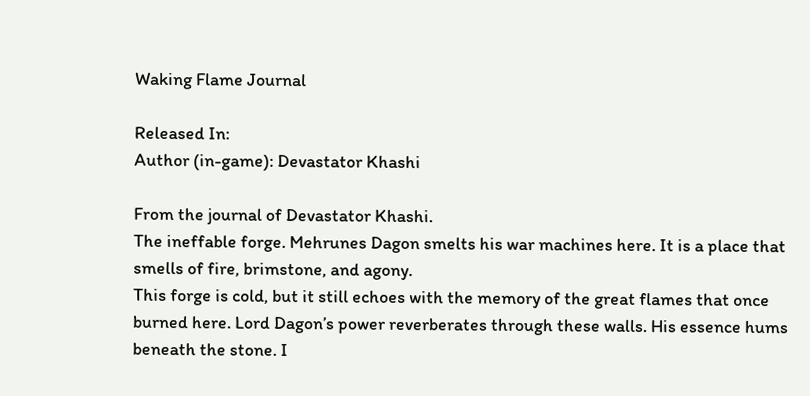Waking Flame Journal

Released In:
Author (in-game): Devastator Khashi

From the journal of Devastator Khashi.
The ineffable forge. Mehrunes Dagon smelts his war machines here. It is a place that smells of fire, brimstone, and agony.
This forge is cold, but it still echoes with the memory of the great flames that once burned here. Lord Dagon’s power reverberates through these walls. His essence hums beneath the stone. I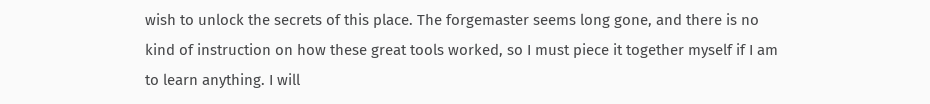wish to unlock the secrets of this place. The forgemaster seems long gone, and there is no kind of instruction on how these great tools worked, so I must piece it together myself if I am to learn anything. I will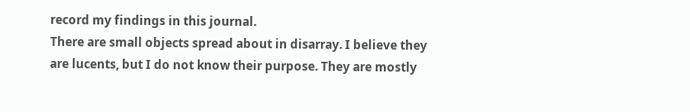record my findings in this journal.
There are small objects spread about in disarray. I believe they are lucents, but I do not know their purpose. They are mostly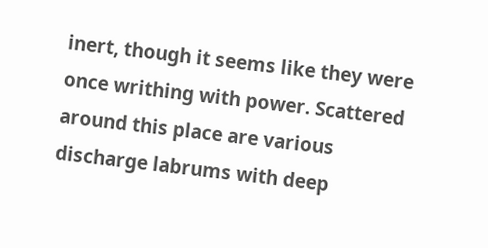inert, though it seems like they were once writhing with power. Scattered around this place are various discharge labrums with deep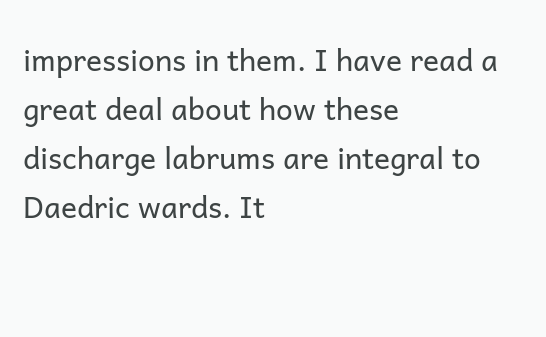impressions in them. I have read a great deal about how these discharge labrums are integral to Daedric wards. It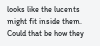looks like the lucents might fit inside them. Could that be how they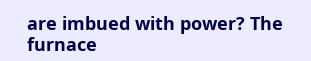are imbued with power? The furnace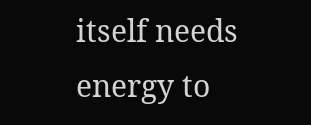itself needs energy to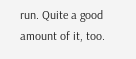run. Quite a good amount of it, too.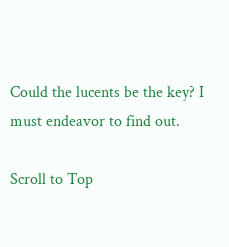Could the lucents be the key? I must endeavor to find out.

Scroll to Top